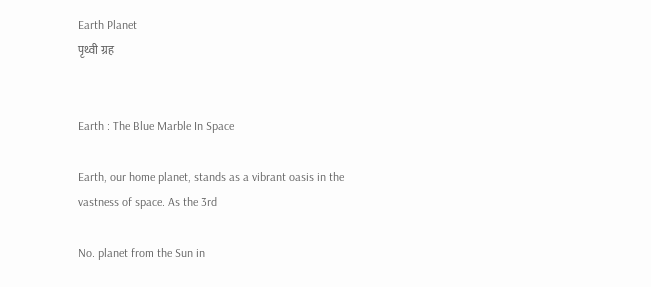Earth Planet
पृथ्वी ग्रह


Earth : The Blue Marble In Space

Earth, our home planet, stands as a vibrant oasis in the vastness of space. As the 3rd

No. planet from the Sun in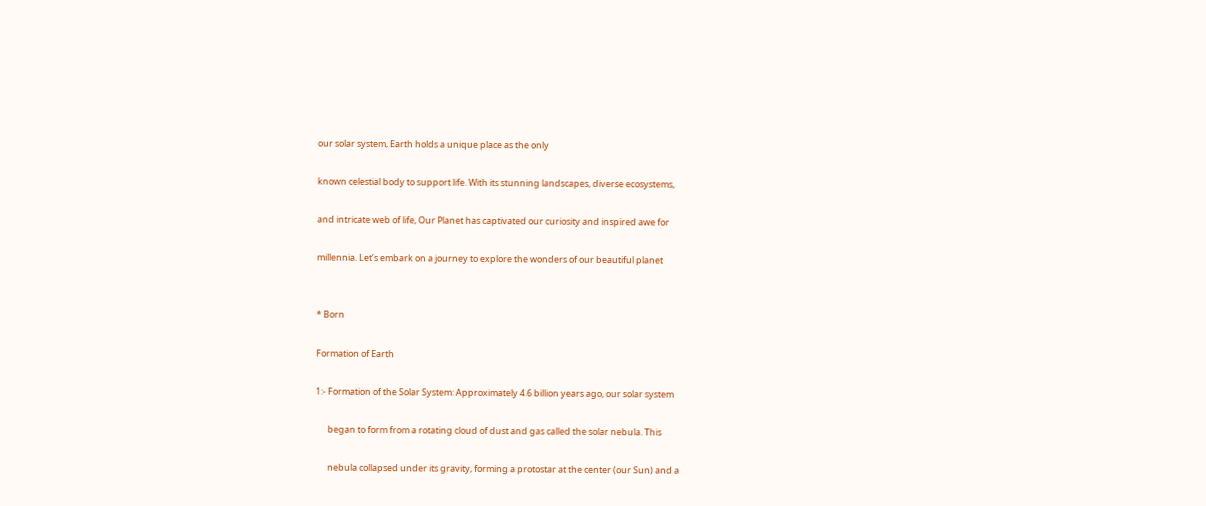our solar system, Earth holds a unique place as the only

known celestial body to support life. With its stunning landscapes, diverse ecosystems,

and intricate web of life, Our Planet has captivated our curiosity and inspired awe for

millennia. Let’s embark on a journey to explore the wonders of our beautiful planet


* Born

Formation of Earth

1:- Formation of the Solar System: Approximately 4.6 billion years ago, our solar system

      began to form from a rotating cloud of dust and gas called the solar nebula. This

      nebula collapsed under its gravity, forming a protostar at the center (our Sun) and a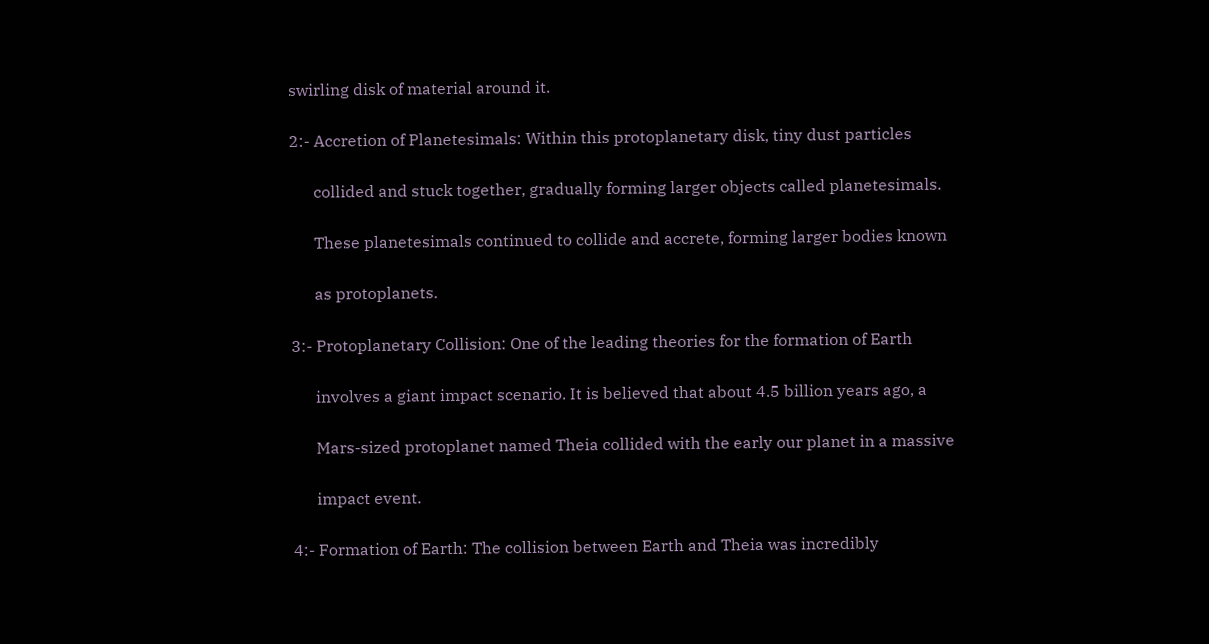swirling disk of material around it.

2:- Accretion of Planetesimals: Within this protoplanetary disk, tiny dust particles

      collided and stuck together, gradually forming larger objects called planetesimals.

      These planetesimals continued to collide and accrete, forming larger bodies known

      as protoplanets.

3:- Protoplanetary Collision: One of the leading theories for the formation of Earth

      involves a giant impact scenario. It is believed that about 4.5 billion years ago, a

      Mars-sized protoplanet named Theia collided with the early our planet in a massive

      impact event.

4:- Formation of Earth: The collision between Earth and Theia was incredibly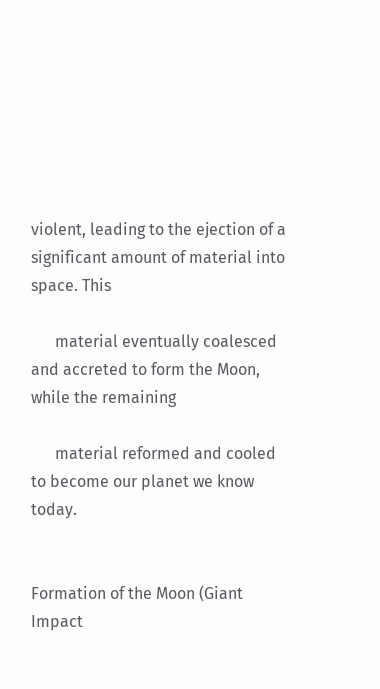violent, leading to the ejection of a significant amount of material into space. This

      material eventually coalesced and accreted to form the Moon, while the remaining

      material reformed and cooled to become our planet we know today.


Formation of the Moon (Giant Impact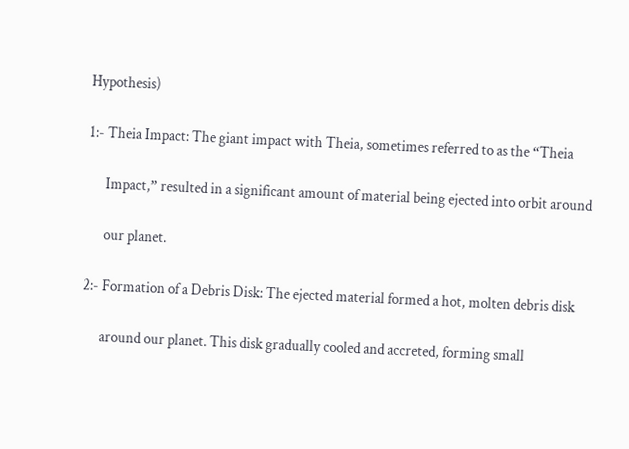Hypothesis)

1:- Theia Impact: The giant impact with Theia, sometimes referred to as the “Theia

      Impact,” resulted in a significant amount of material being ejected into orbit around

      our planet.

2:- Formation of a Debris Disk: The ejected material formed a hot, molten debris disk

      around our planet. This disk gradually cooled and accreted, forming small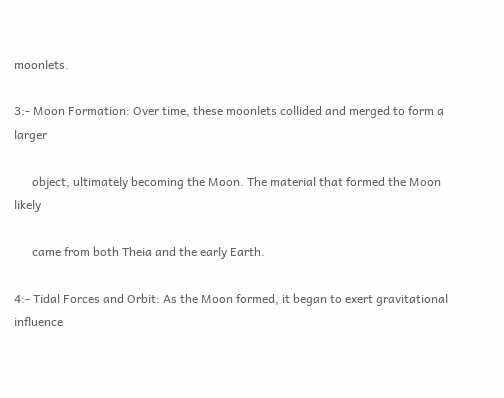moonlets.

3:- Moon Formation: Over time, these moonlets collided and merged to form a larger

      object, ultimately becoming the Moon. The material that formed the Moon likely

      came from both Theia and the early Earth.

4:- Tidal Forces and Orbit: As the Moon formed, it began to exert gravitational influence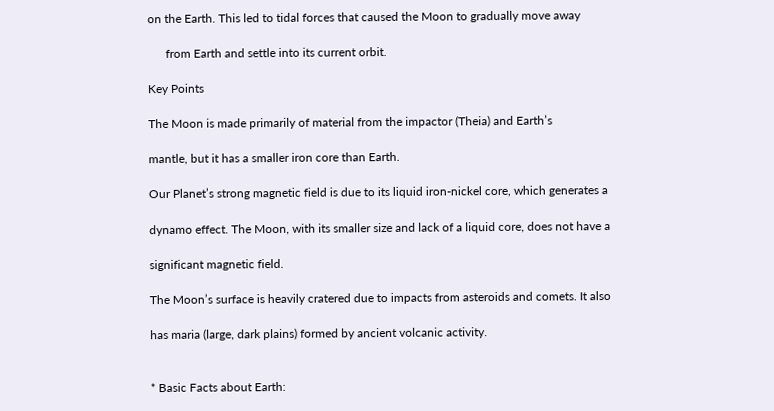on the Earth. This led to tidal forces that caused the Moon to gradually move away

      from Earth and settle into its current orbit.

Key Points

The Moon is made primarily of material from the impactor (Theia) and Earth’s

mantle, but it has a smaller iron core than Earth.

Our Planet’s strong magnetic field is due to its liquid iron-nickel core, which generates a

dynamo effect. The Moon, with its smaller size and lack of a liquid core, does not have a

significant magnetic field.

The Moon’s surface is heavily cratered due to impacts from asteroids and comets. It also

has maria (large, dark plains) formed by ancient volcanic activity.


* Basic Facts about Earth: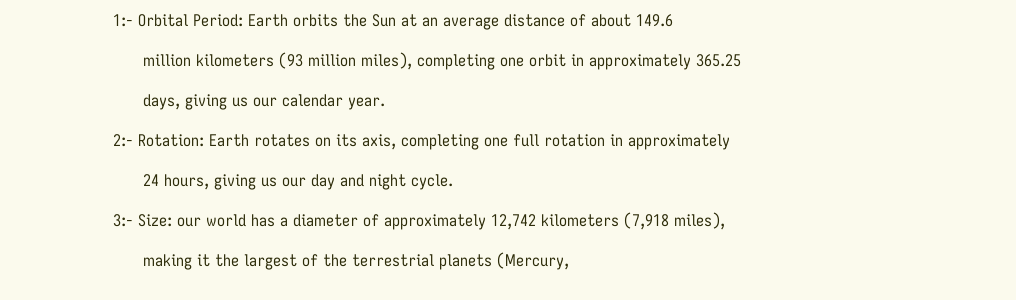1:- Orbital Period: Earth orbits the Sun at an average distance of about 149.6

      million kilometers (93 million miles), completing one orbit in approximately 365.25

      days, giving us our calendar year.

2:- Rotation: Earth rotates on its axis, completing one full rotation in approximately

      24 hours, giving us our day and night cycle.

3:- Size: our world has a diameter of approximately 12,742 kilometers (7,918 miles),

      making it the largest of the terrestrial planets (Mercury,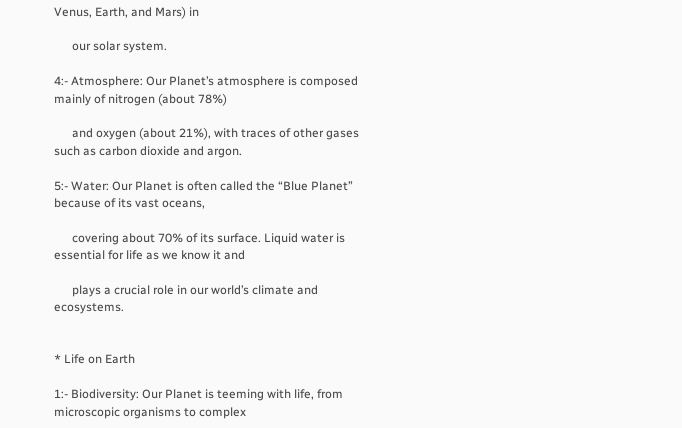Venus, Earth, and Mars) in

      our solar system.

4:- Atmosphere: Our Planet’s atmosphere is composed mainly of nitrogen (about 78%)

      and oxygen (about 21%), with traces of other gases such as carbon dioxide and argon.

5:- Water: Our Planet is often called the “Blue Planet” because of its vast oceans,

      covering about 70% of its surface. Liquid water is essential for life as we know it and

      plays a crucial role in our world’s climate and ecosystems.


* Life on Earth

1:- Biodiversity: Our Planet is teeming with life, from microscopic organisms to complex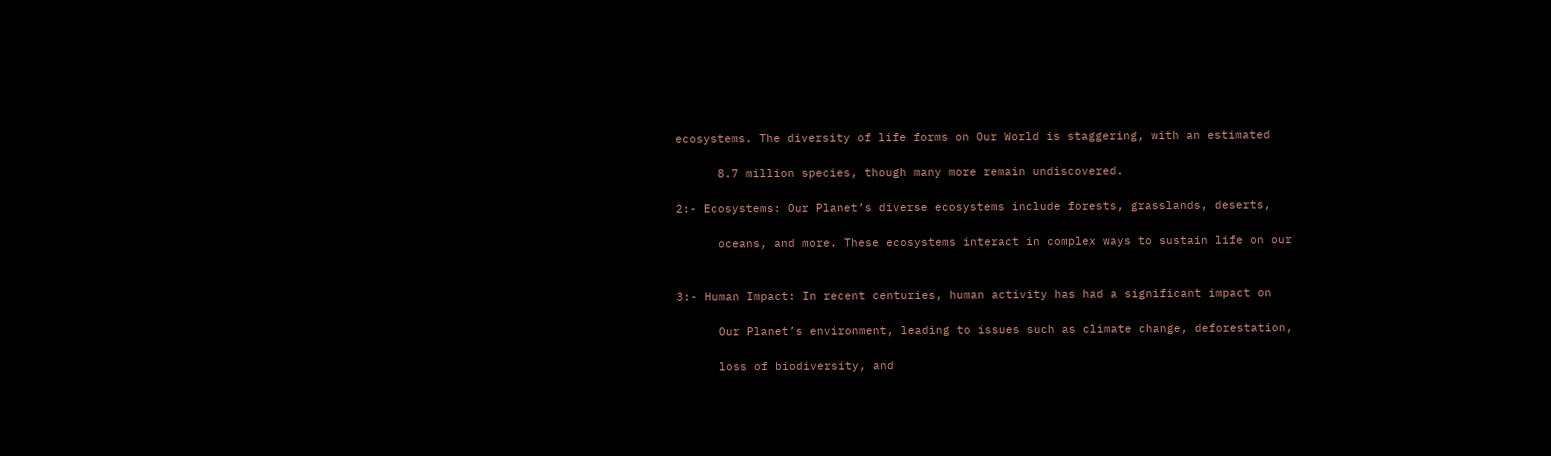ecosystems. The diversity of life forms on Our World is staggering, with an estimated

      8.7 million species, though many more remain undiscovered.

2:- Ecosystems: Our Planet’s diverse ecosystems include forests, grasslands, deserts,

      oceans, and more. These ecosystems interact in complex ways to sustain life on our


3:- Human Impact: In recent centuries, human activity has had a significant impact on

      Our Planet’s environment, leading to issues such as climate change, deforestation,

      loss of biodiversity, and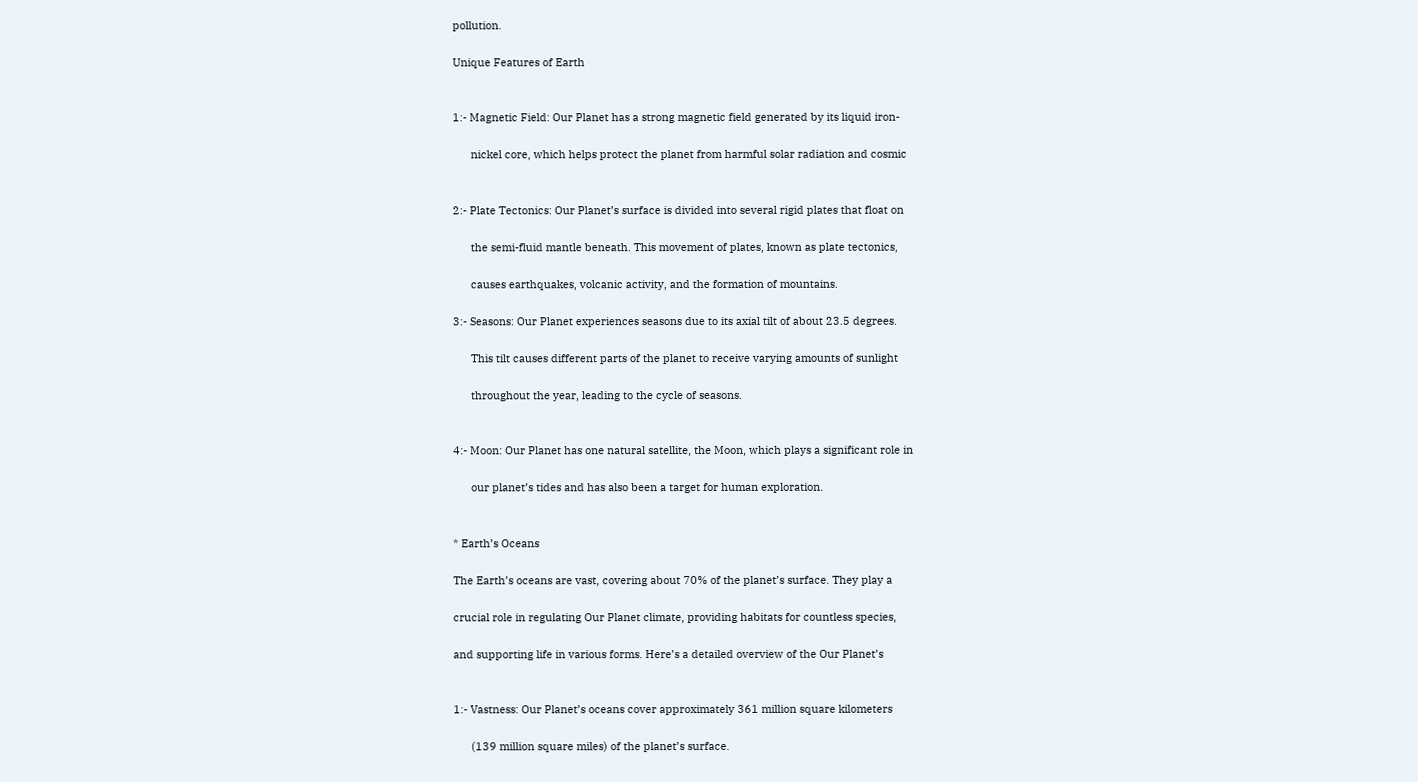pollution.

Unique Features of Earth


1:- Magnetic Field: Our Planet has a strong magnetic field generated by its liquid iron-

      nickel core, which helps protect the planet from harmful solar radiation and cosmic


2:- Plate Tectonics: Our Planet’s surface is divided into several rigid plates that float on

      the semi-fluid mantle beneath. This movement of plates, known as plate tectonics,

      causes earthquakes, volcanic activity, and the formation of mountains.

3:- Seasons: Our Planet experiences seasons due to its axial tilt of about 23.5 degrees.

      This tilt causes different parts of the planet to receive varying amounts of sunlight

      throughout the year, leading to the cycle of seasons.


4:- Moon: Our Planet has one natural satellite, the Moon, which plays a significant role in

      our planet’s tides and has also been a target for human exploration.


* Earth’s Oceans

The Earth’s oceans are vast, covering about 70% of the planet’s surface. They play a

crucial role in regulating Our Planet climate, providing habitats for countless species,

and supporting life in various forms. Here’s a detailed overview of the Our Planet’s


1:- Vastness: Our Planet’s oceans cover approximately 361 million square kilometers

      (139 million square miles) of the planet’s surface.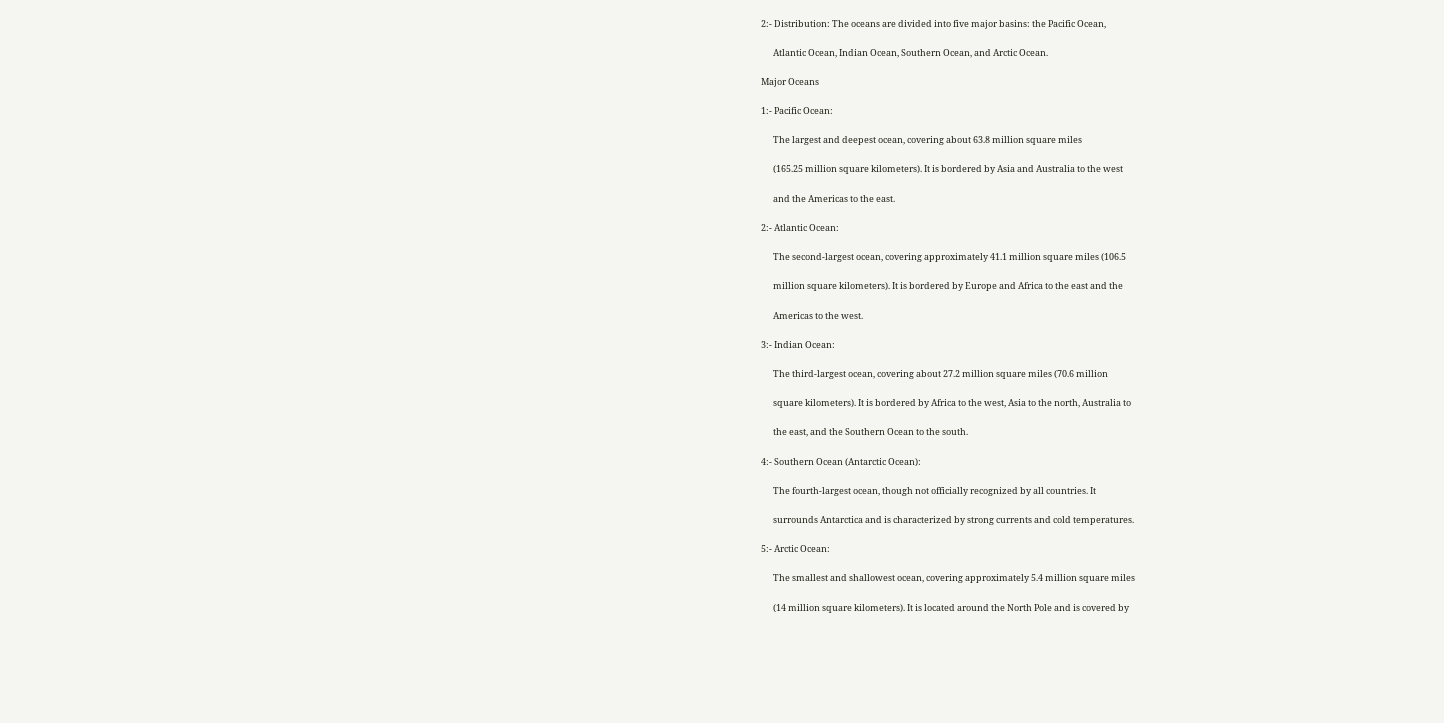2:- Distribution: The oceans are divided into five major basins: the Pacific Ocean,

      Atlantic Ocean, Indian Ocean, Southern Ocean, and Arctic Ocean.

Major Oceans

1:- Pacific Ocean:

      The largest and deepest ocean, covering about 63.8 million square miles

      (165.25 million square kilometers). It is bordered by Asia and Australia to the west

      and the Americas to the east.

2:- Atlantic Ocean:

      The second-largest ocean, covering approximately 41.1 million square miles (106.5

      million square kilometers). It is bordered by Europe and Africa to the east and the

      Americas to the west.

3:- Indian Ocean:

      The third-largest ocean, covering about 27.2 million square miles (70.6 million

      square kilometers). It is bordered by Africa to the west, Asia to the north, Australia to

      the east, and the Southern Ocean to the south.

4:- Southern Ocean (Antarctic Ocean):

      The fourth-largest ocean, though not officially recognized by all countries. It

      surrounds Antarctica and is characterized by strong currents and cold temperatures.

5:- Arctic Ocean:

      The smallest and shallowest ocean, covering approximately 5.4 million square miles

      (14 million square kilometers). It is located around the North Pole and is covered by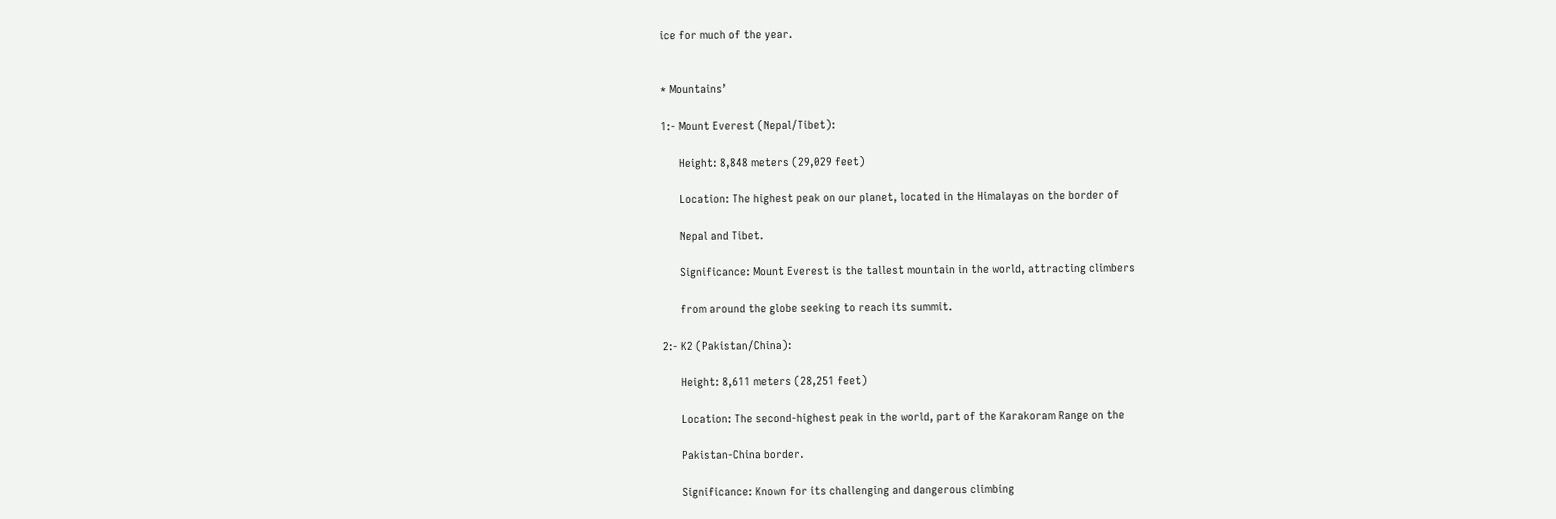ice for much of the year.


* Mountains’

1:- Mount Everest (Nepal/Tibet):

      Height: 8,848 meters (29,029 feet)

      Location: The highest peak on our planet, located in the Himalayas on the border of

      Nepal and Tibet.

      Significance: Mount Everest is the tallest mountain in the world, attracting climbers

      from around the globe seeking to reach its summit.

2:- K2 (Pakistan/China):

      Height: 8,611 meters (28,251 feet)

      Location: The second-highest peak in the world, part of the Karakoram Range on the

      Pakistan-China border.

      Significance: Known for its challenging and dangerous climbing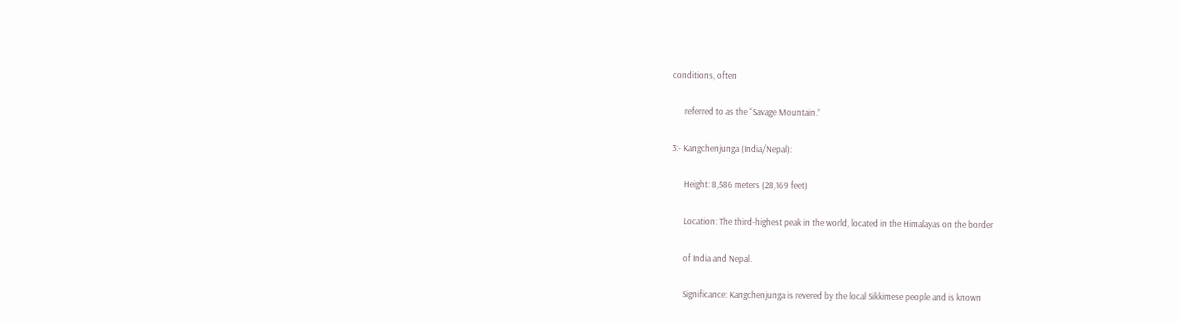conditions, often

      referred to as the “Savage Mountain.”

3:- Kangchenjunga (India/Nepal):

      Height: 8,586 meters (28,169 feet)

      Location: The third-highest peak in the world, located in the Himalayas on the border

      of India and Nepal.

      Significance: Kangchenjunga is revered by the local Sikkimese people and is known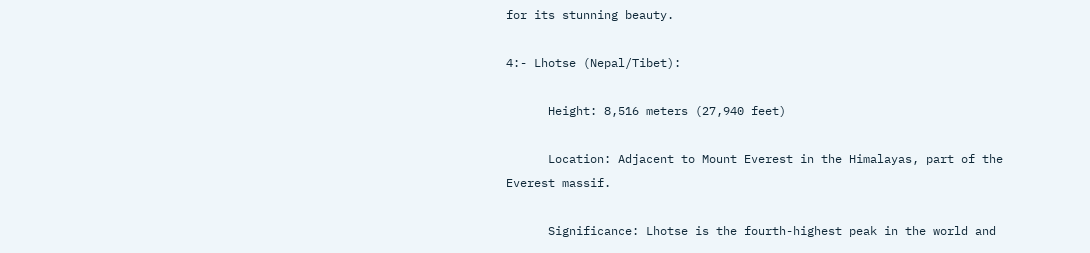for its stunning beauty.

4:- Lhotse (Nepal/Tibet):

      Height: 8,516 meters (27,940 feet)

      Location: Adjacent to Mount Everest in the Himalayas, part of the Everest massif.

      Significance: Lhotse is the fourth-highest peak in the world and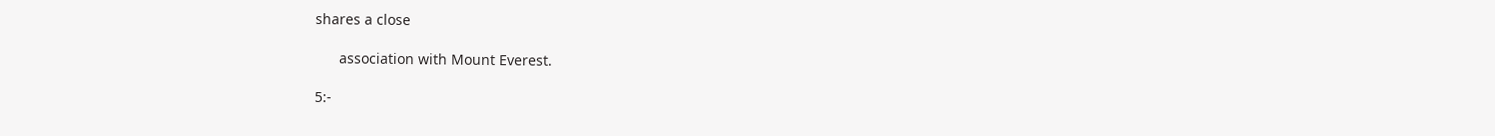shares a close

      association with Mount Everest.

5:-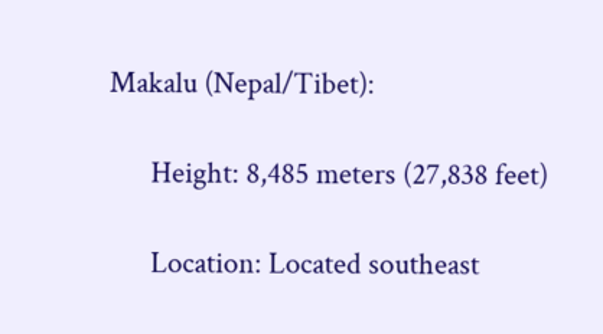Makalu (Nepal/Tibet):

      Height: 8,485 meters (27,838 feet)

      Location: Located southeast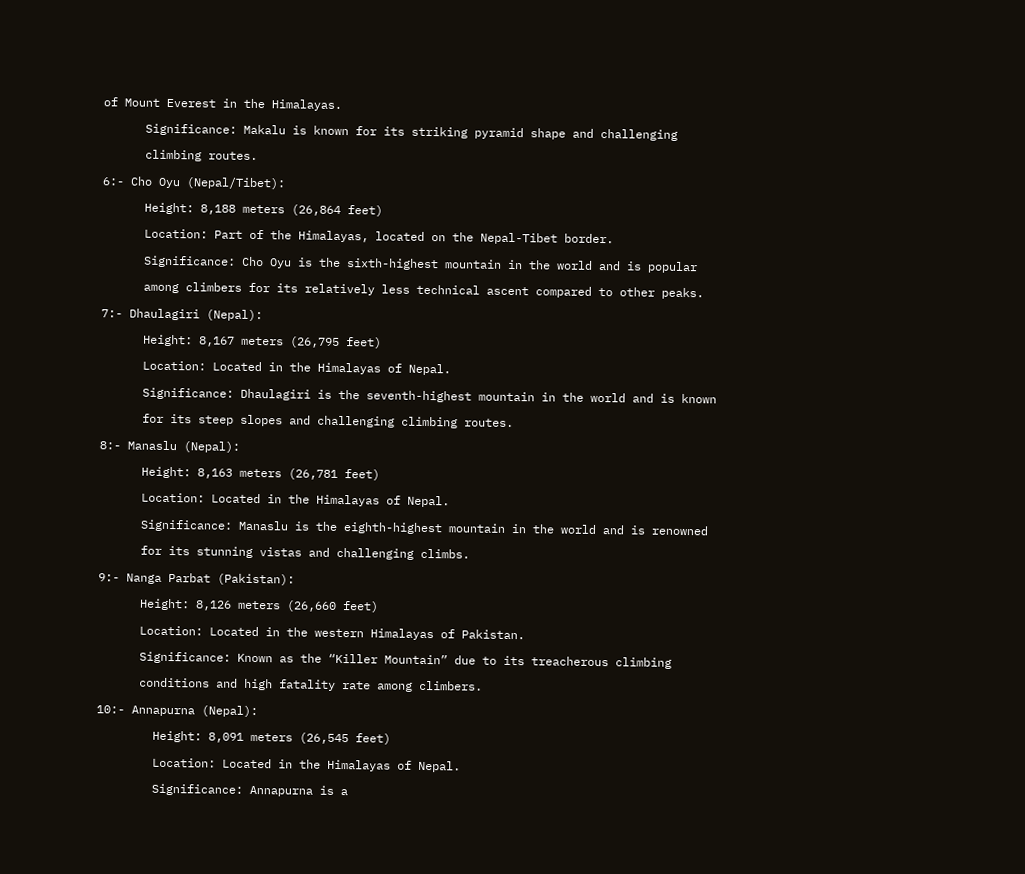of Mount Everest in the Himalayas.

      Significance: Makalu is known for its striking pyramid shape and challenging

      climbing routes.

6:- Cho Oyu (Nepal/Tibet):

      Height: 8,188 meters (26,864 feet)

      Location: Part of the Himalayas, located on the Nepal-Tibet border.

      Significance: Cho Oyu is the sixth-highest mountain in the world and is popular

      among climbers for its relatively less technical ascent compared to other peaks.

7:- Dhaulagiri (Nepal):

      Height: 8,167 meters (26,795 feet)

      Location: Located in the Himalayas of Nepal.

      Significance: Dhaulagiri is the seventh-highest mountain in the world and is known

      for its steep slopes and challenging climbing routes.

8:- Manaslu (Nepal):

      Height: 8,163 meters (26,781 feet)

      Location: Located in the Himalayas of Nepal.

      Significance: Manaslu is the eighth-highest mountain in the world and is renowned

      for its stunning vistas and challenging climbs.

9:- Nanga Parbat (Pakistan):

      Height: 8,126 meters (26,660 feet)

      Location: Located in the western Himalayas of Pakistan.

      Significance: Known as the “Killer Mountain” due to its treacherous climbing

      conditions and high fatality rate among climbers.

10:- Annapurna (Nepal):

        Height: 8,091 meters (26,545 feet)

        Location: Located in the Himalayas of Nepal.

        Significance: Annapurna is a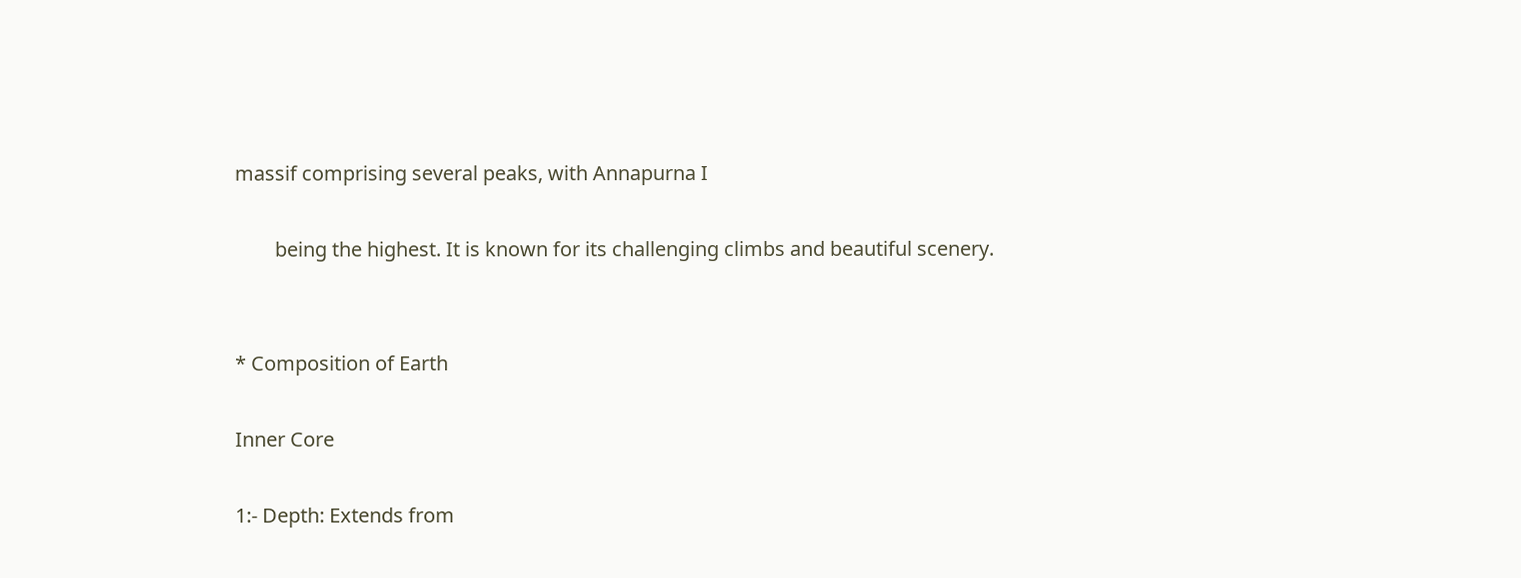massif comprising several peaks, with Annapurna I

        being the highest. It is known for its challenging climbs and beautiful scenery.


* Composition of Earth

Inner Core

1:- Depth: Extends from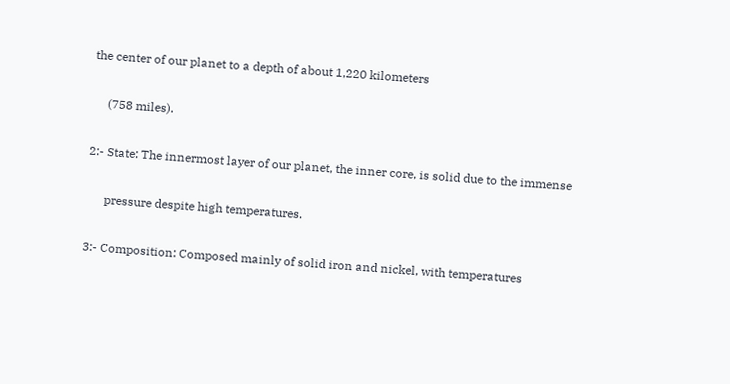the center of our planet to a depth of about 1,220 kilometers

     (758 miles).

2:- State: The innermost layer of our planet, the inner core, is solid due to the immense

      pressure despite high temperatures.

3:- Composition: Composed mainly of solid iron and nickel, with temperatures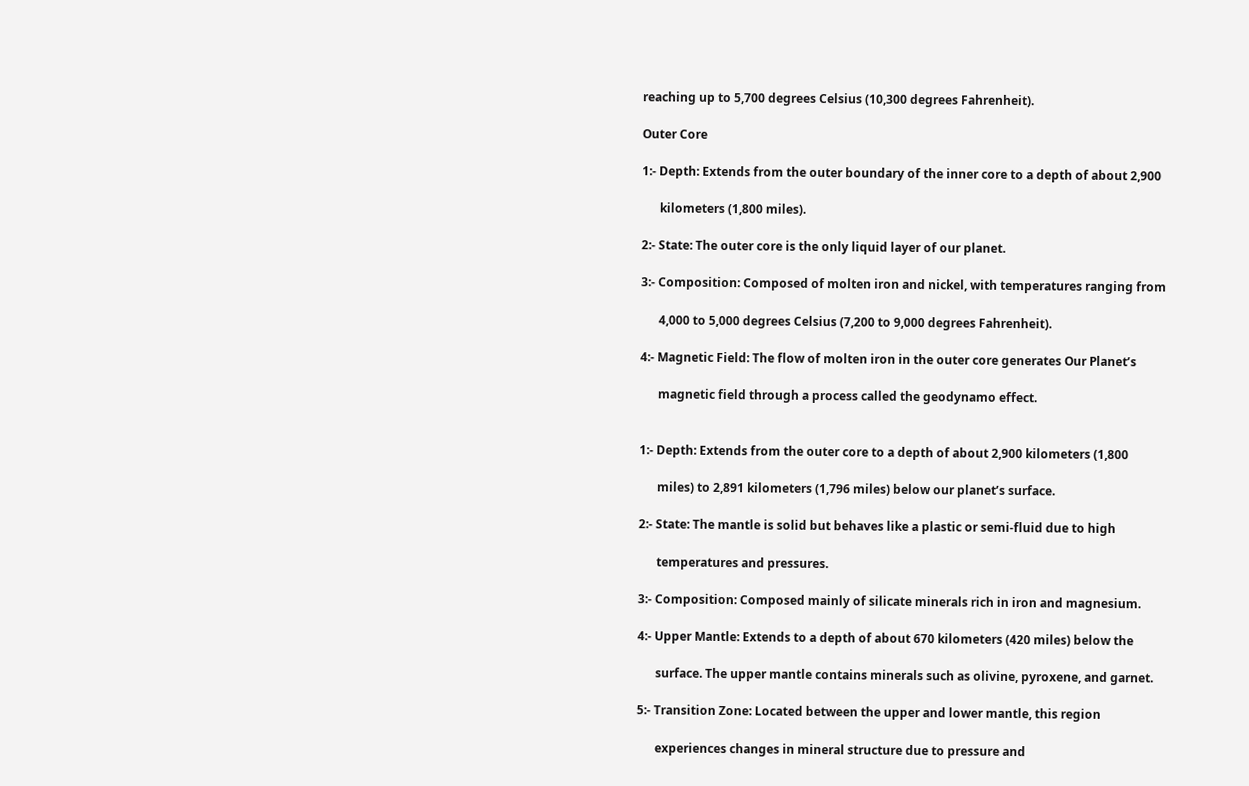reaching up to 5,700 degrees Celsius (10,300 degrees Fahrenheit).

Outer Core

1:- Depth: Extends from the outer boundary of the inner core to a depth of about 2,900

      kilometers (1,800 miles).

2:- State: The outer core is the only liquid layer of our planet.

3:- Composition: Composed of molten iron and nickel, with temperatures ranging from

      4,000 to 5,000 degrees Celsius (7,200 to 9,000 degrees Fahrenheit).

4:- Magnetic Field: The flow of molten iron in the outer core generates Our Planet’s

      magnetic field through a process called the geodynamo effect.


1:- Depth: Extends from the outer core to a depth of about 2,900 kilometers (1,800

      miles) to 2,891 kilometers (1,796 miles) below our planet’s surface.

2:- State: The mantle is solid but behaves like a plastic or semi-fluid due to high

      temperatures and pressures.

3:- Composition: Composed mainly of silicate minerals rich in iron and magnesium.

4:- Upper Mantle: Extends to a depth of about 670 kilometers (420 miles) below the

      surface. The upper mantle contains minerals such as olivine, pyroxene, and garnet.

5:- Transition Zone: Located between the upper and lower mantle, this region

      experiences changes in mineral structure due to pressure and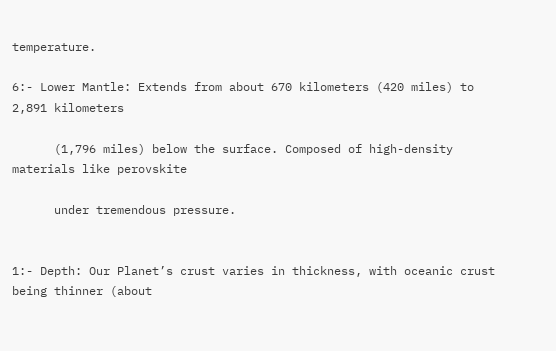temperature.

6:- Lower Mantle: Extends from about 670 kilometers (420 miles) to 2,891 kilometers

      (1,796 miles) below the surface. Composed of high-density materials like perovskite

      under tremendous pressure.


1:- Depth: Our Planet’s crust varies in thickness, with oceanic crust being thinner (about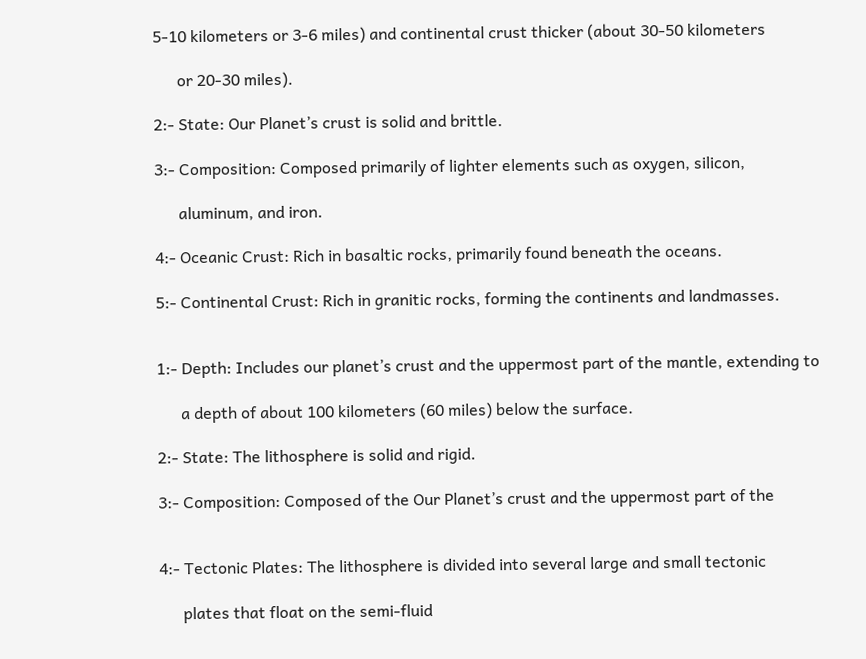5-10 kilometers or 3-6 miles) and continental crust thicker (about 30-50 kilometers

      or 20-30 miles).

2:- State: Our Planet’s crust is solid and brittle.

3:- Composition: Composed primarily of lighter elements such as oxygen, silicon,

      aluminum, and iron.

4:- Oceanic Crust: Rich in basaltic rocks, primarily found beneath the oceans.

5:- Continental Crust: Rich in granitic rocks, forming the continents and landmasses.


1:- Depth: Includes our planet’s crust and the uppermost part of the mantle, extending to

      a depth of about 100 kilometers (60 miles) below the surface.

2:- State: The lithosphere is solid and rigid.

3:- Composition: Composed of the Our Planet’s crust and the uppermost part of the


4:- Tectonic Plates: The lithosphere is divided into several large and small tectonic

      plates that float on the semi-fluid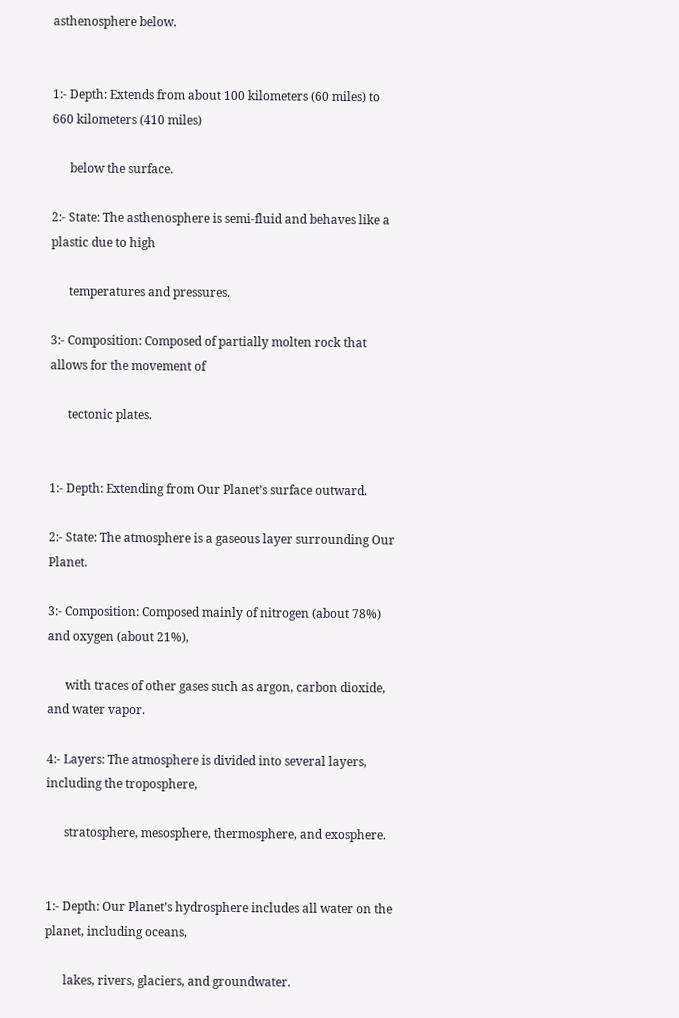asthenosphere below.


1:- Depth: Extends from about 100 kilometers (60 miles) to 660 kilometers (410 miles)

      below the surface.

2:- State: The asthenosphere is semi-fluid and behaves like a plastic due to high

      temperatures and pressures.

3:- Composition: Composed of partially molten rock that allows for the movement of

      tectonic plates.


1:- Depth: Extending from Our Planet’s surface outward.

2:- State: The atmosphere is a gaseous layer surrounding Our Planet.

3:- Composition: Composed mainly of nitrogen (about 78%) and oxygen (about 21%),

      with traces of other gases such as argon, carbon dioxide, and water vapor.

4:- Layers: The atmosphere is divided into several layers, including the troposphere,

      stratosphere, mesosphere, thermosphere, and exosphere.


1:- Depth: Our Planet’s hydrosphere includes all water on the planet, including oceans,

      lakes, rivers, glaciers, and groundwater.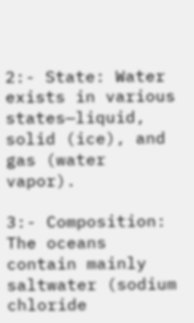2:- State: Water exists in various states—liquid, solid (ice), and gas (water vapor).

3:- Composition: The oceans contain mainly saltwater (sodium chloride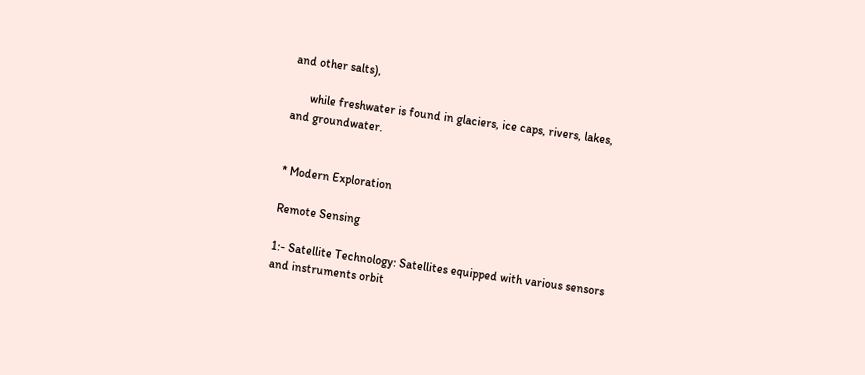and other salts),

      while freshwater is found in glaciers, ice caps, rivers, lakes, and groundwater.


* Modern Exploration

Remote Sensing

1:- Satellite Technology: Satellites equipped with various sensors and instruments orbit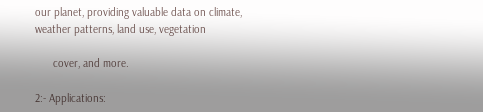our planet, providing valuable data on climate, weather patterns, land use, vegetation

      cover, and more.

2:- Applications: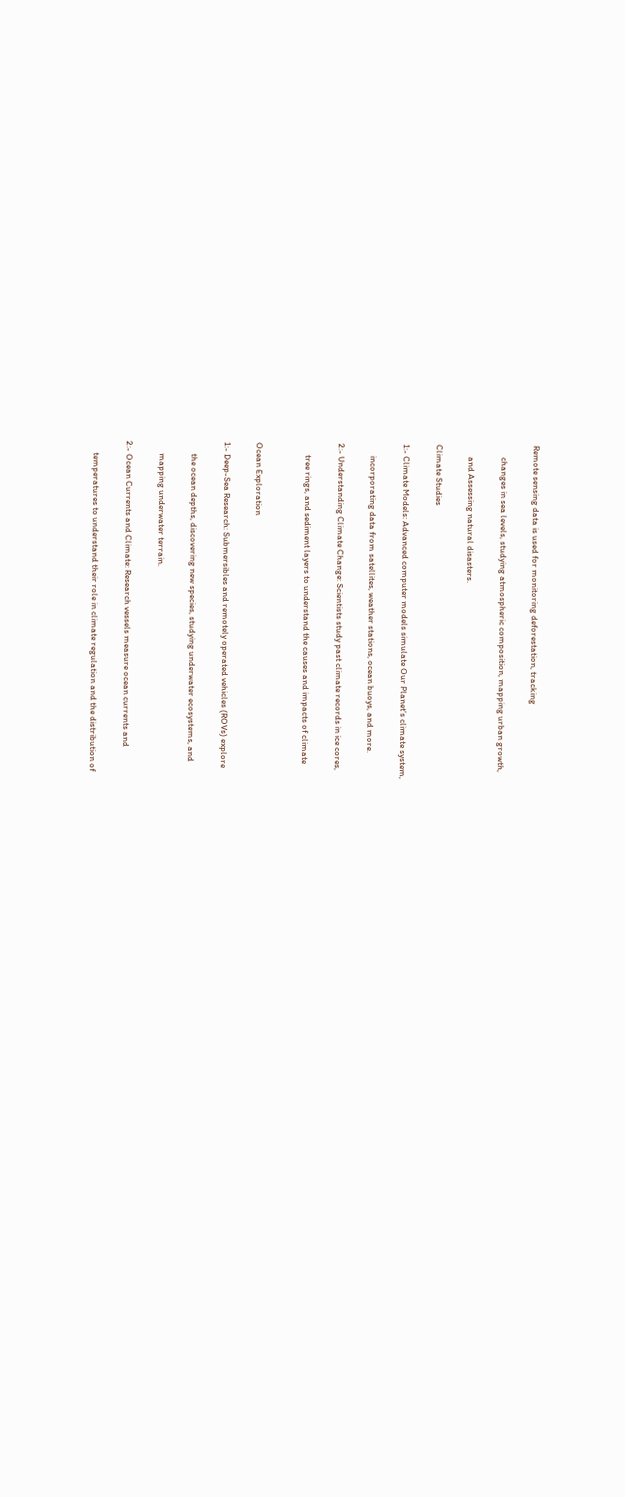Remote sensing data is used for monitoring deforestation, tracking

      changes in sea levels, studying atmospheric composition, mapping urban growth,

      and Assessing natural disasters.

Climate Studies

1:- Climate Models: Advanced computer models simulate Our Planet’s climate system,

      incorporating data from satellites, weather stations, ocean buoys, and more.

2:- Understanding Climate Change: Scientists study past climate records in ice cores,

      tree rings, and sediment layers to understand the causes and impacts of climate


Ocean Exploration

1:- Deep-Sea Research: Submersibles and remotely operated vehicles (ROVs) explore

      the ocean depths, discovering new species, studying underwater ecosystems, and

      mapping underwater terrain.

2:- Ocean Currents and Climate: Research vessels measure ocean currents and

      temperatures to understand their role in climate regulation and the distribution of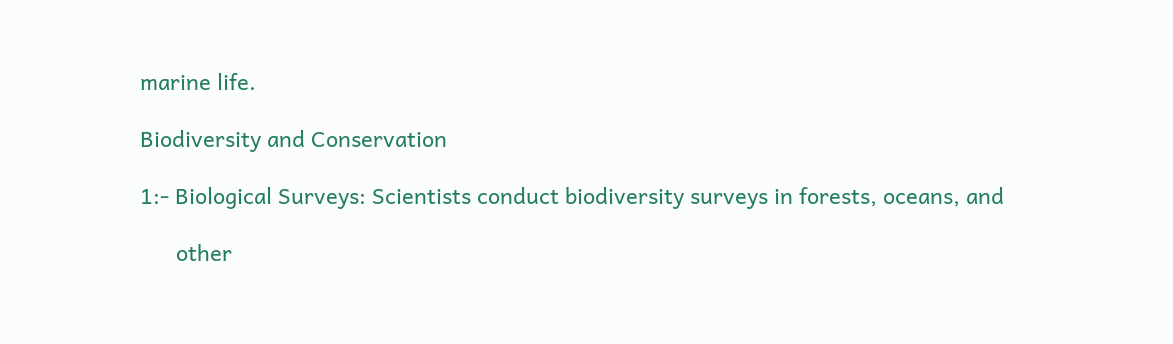marine life.

Biodiversity and Conservation

1:- Biological Surveys: Scientists conduct biodiversity surveys in forests, oceans, and

      other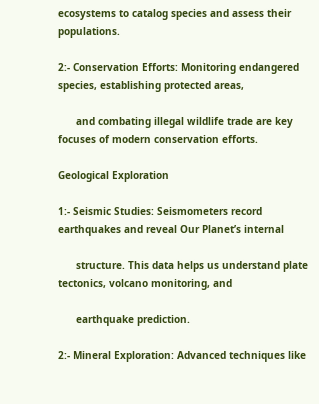ecosystems to catalog species and assess their populations.

2:- Conservation Efforts: Monitoring endangered species, establishing protected areas,

      and combating illegal wildlife trade are key focuses of modern conservation efforts.

Geological Exploration

1:- Seismic Studies: Seismometers record earthquakes and reveal Our Planet’s internal

      structure. This data helps us understand plate tectonics, volcano monitoring, and

      earthquake prediction.

2:- Mineral Exploration: Advanced techniques like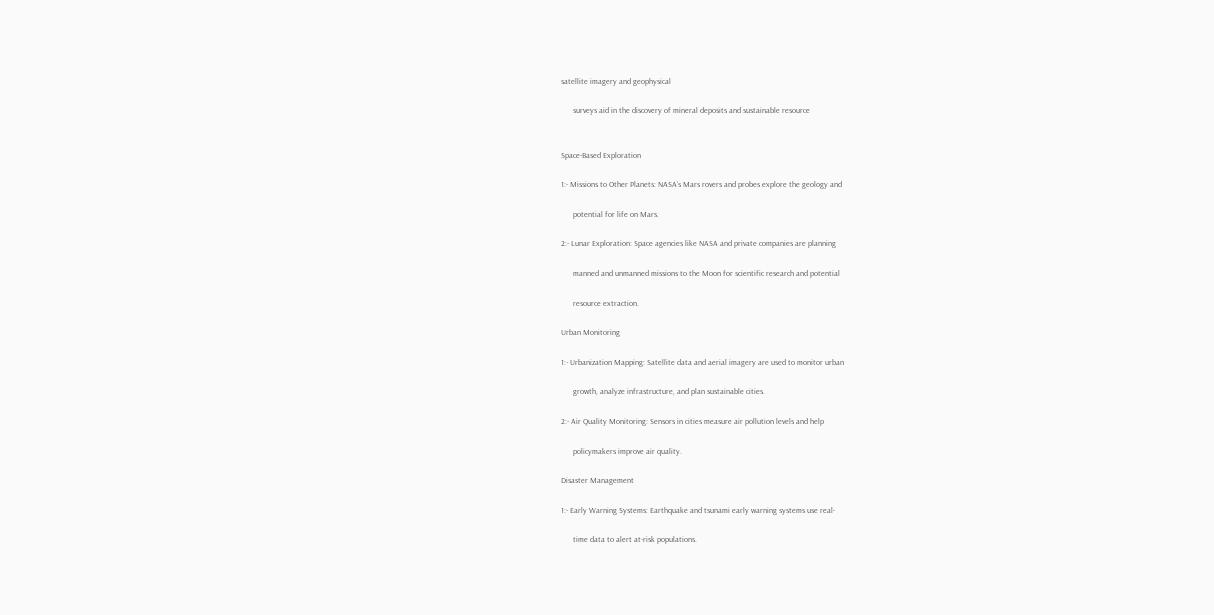satellite imagery and geophysical

      surveys aid in the discovery of mineral deposits and sustainable resource


Space-Based Exploration

1:- Missions to Other Planets: NASA’s Mars rovers and probes explore the geology and

      potential for life on Mars.

2:- Lunar Exploration: Space agencies like NASA and private companies are planning

      manned and unmanned missions to the Moon for scientific research and potential

      resource extraction.

Urban Monitoring

1:- Urbanization Mapping: Satellite data and aerial imagery are used to monitor urban

      growth, analyze infrastructure, and plan sustainable cities.

2:- Air Quality Monitoring: Sensors in cities measure air pollution levels and help

      policymakers improve air quality.

Disaster Management

1:- Early Warning Systems: Earthquake and tsunami early warning systems use real-

      time data to alert at-risk populations.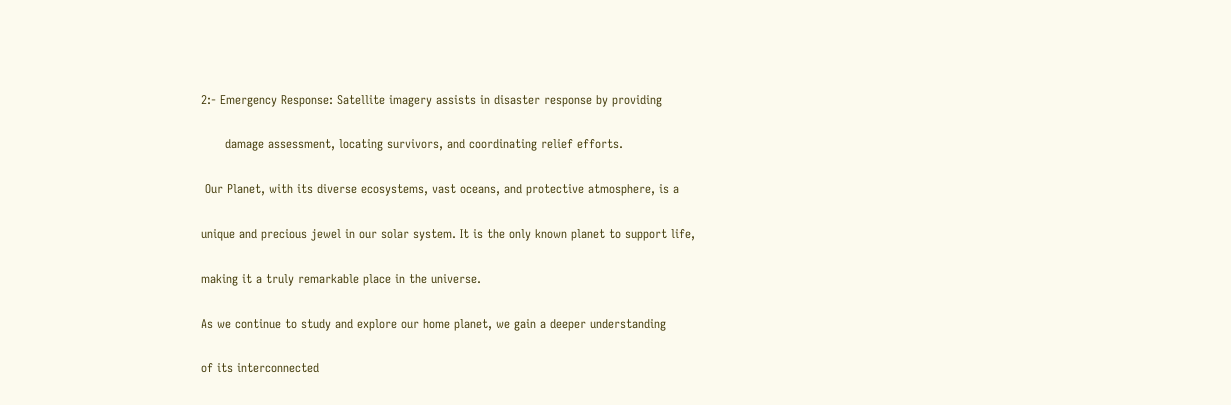2:- Emergency Response: Satellite imagery assists in disaster response by providing

      damage assessment, locating survivors, and coordinating relief efforts.

 Our Planet, with its diverse ecosystems, vast oceans, and protective atmosphere, is a

unique and precious jewel in our solar system. It is the only known planet to support life,

making it a truly remarkable place in the universe.

As we continue to study and explore our home planet, we gain a deeper understanding

of its interconnected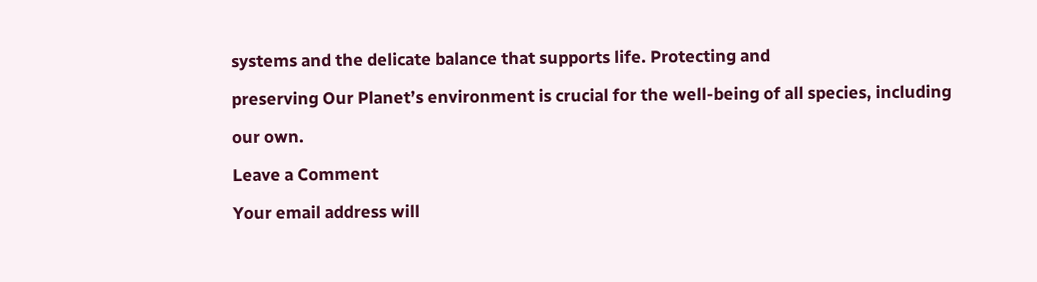systems and the delicate balance that supports life. Protecting and

preserving Our Planet’s environment is crucial for the well-being of all species, including

our own.

Leave a Comment

Your email address will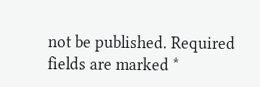not be published. Required fields are marked *